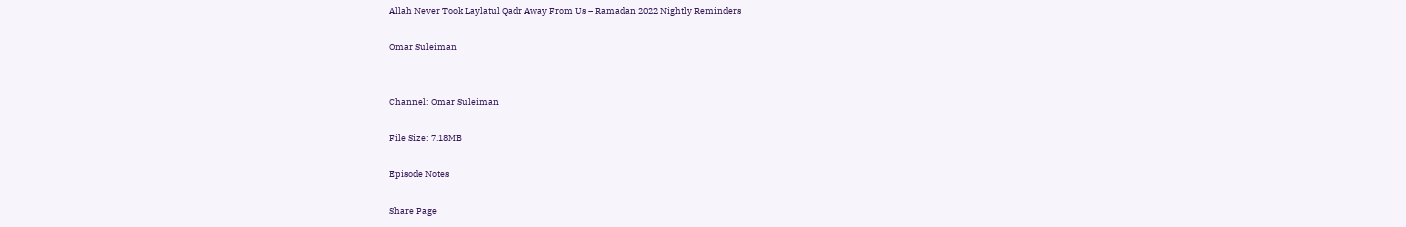Allah Never Took Laylatul Qadr Away From Us – Ramadan 2022 Nightly Reminders

Omar Suleiman


Channel: Omar Suleiman

File Size: 7.18MB

Episode Notes

Share Page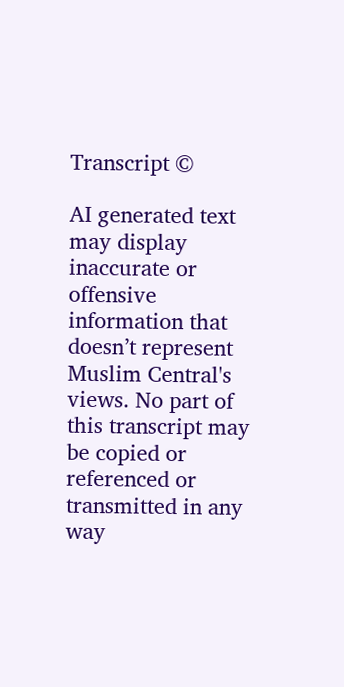Transcript ©

AI generated text may display inaccurate or offensive information that doesn’t represent Muslim Central's views. No part of this transcript may be copied or referenced or transmitted in any way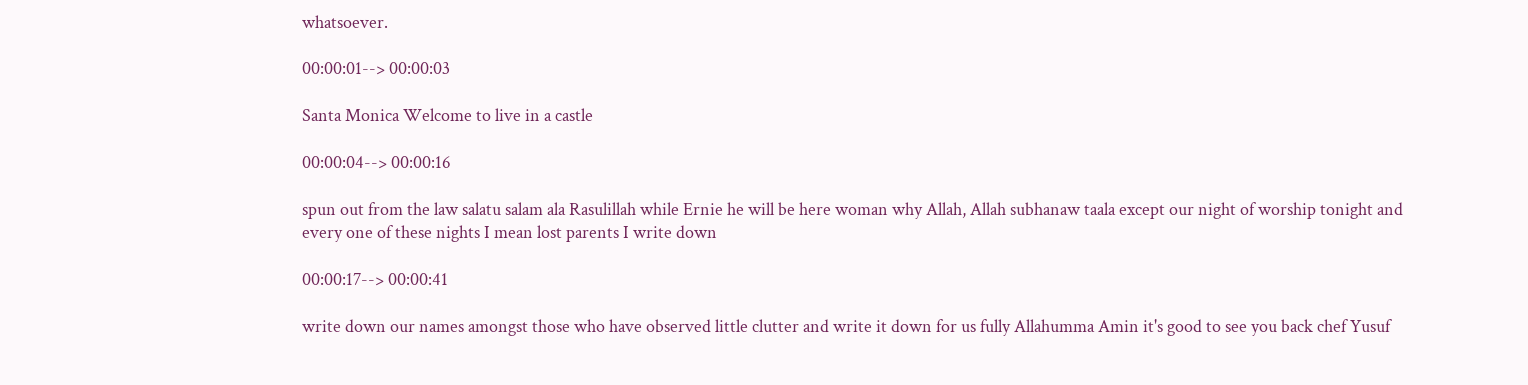whatsoever.

00:00:01--> 00:00:03

Santa Monica Welcome to live in a castle

00:00:04--> 00:00:16

spun out from the law salatu salam ala Rasulillah while Ernie he will be here woman why Allah, Allah subhanaw taala except our night of worship tonight and every one of these nights I mean lost parents I write down

00:00:17--> 00:00:41

write down our names amongst those who have observed little clutter and write it down for us fully Allahumma Amin it's good to see you back chef Yusuf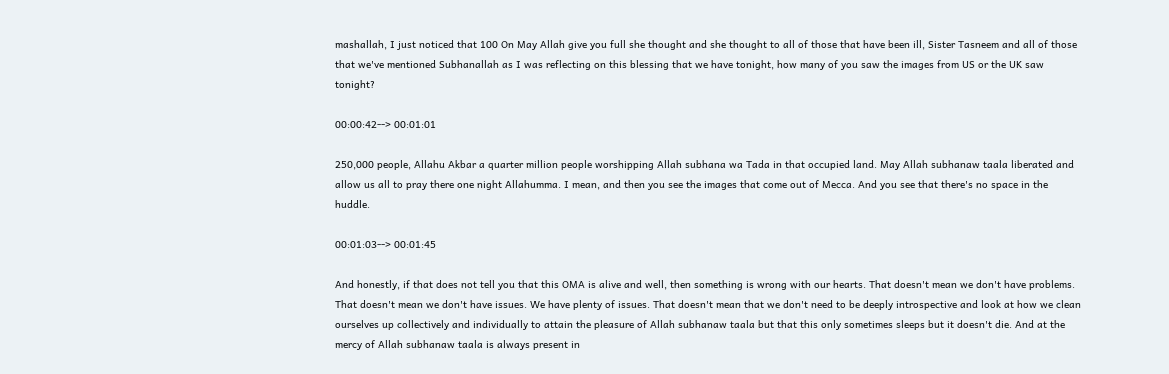mashallah, I just noticed that 100 On May Allah give you full she thought and she thought to all of those that have been ill, Sister Tasneem and all of those that we've mentioned Subhanallah as I was reflecting on this blessing that we have tonight, how many of you saw the images from US or the UK saw tonight?

00:00:42--> 00:01:01

250,000 people, Allahu Akbar a quarter million people worshipping Allah subhana wa Tada in that occupied land. May Allah subhanaw taala liberated and allow us all to pray there one night Allahumma. I mean, and then you see the images that come out of Mecca. And you see that there's no space in the huddle.

00:01:03--> 00:01:45

And honestly, if that does not tell you that this OMA is alive and well, then something is wrong with our hearts. That doesn't mean we don't have problems. That doesn't mean we don't have issues. We have plenty of issues. That doesn't mean that we don't need to be deeply introspective and look at how we clean ourselves up collectively and individually to attain the pleasure of Allah subhanaw taala but that this only sometimes sleeps but it doesn't die. And at the mercy of Allah subhanaw taala is always present in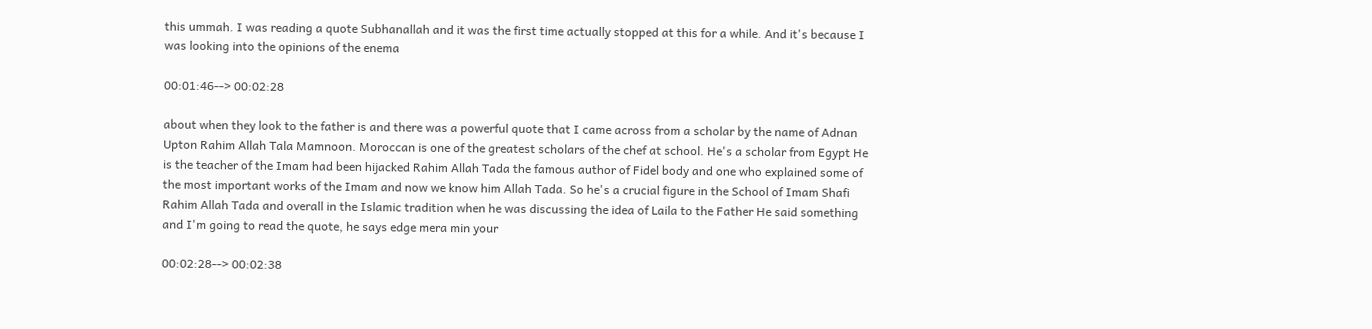this ummah. I was reading a quote Subhanallah and it was the first time actually stopped at this for a while. And it's because I was looking into the opinions of the enema

00:01:46--> 00:02:28

about when they look to the father is and there was a powerful quote that I came across from a scholar by the name of Adnan Upton Rahim Allah Tala Mamnoon. Moroccan is one of the greatest scholars of the chef at school. He's a scholar from Egypt He is the teacher of the Imam had been hijacked Rahim Allah Tada the famous author of Fidel body and one who explained some of the most important works of the Imam and now we know him Allah Tada. So he's a crucial figure in the School of Imam Shafi Rahim Allah Tada and overall in the Islamic tradition when he was discussing the idea of Laila to the Father He said something and I'm going to read the quote, he says edge mera min your

00:02:28--> 00:02:38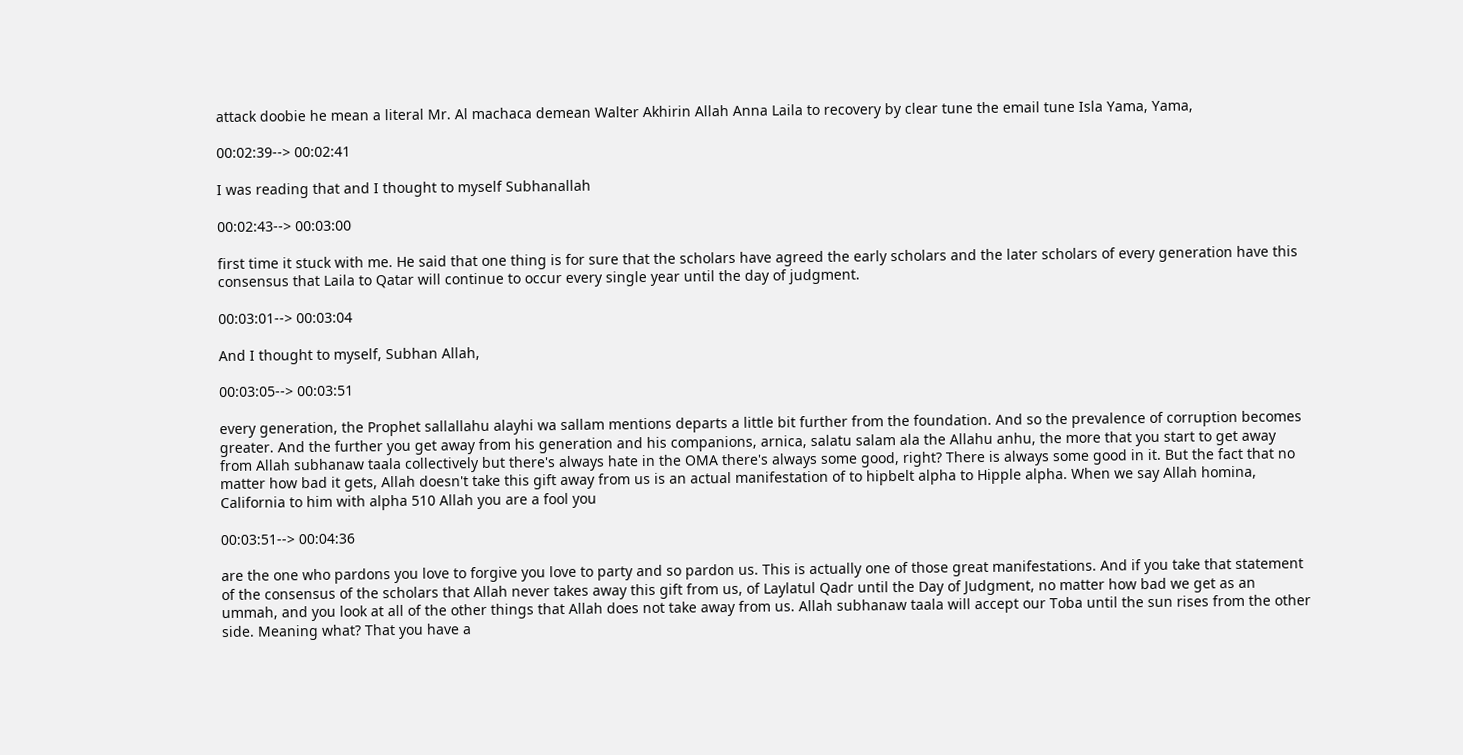attack doobie he mean a literal Mr. Al machaca demean Walter Akhirin Allah Anna Laila to recovery by clear tune the email tune Isla Yama, Yama,

00:02:39--> 00:02:41

I was reading that and I thought to myself Subhanallah

00:02:43--> 00:03:00

first time it stuck with me. He said that one thing is for sure that the scholars have agreed the early scholars and the later scholars of every generation have this consensus that Laila to Qatar will continue to occur every single year until the day of judgment.

00:03:01--> 00:03:04

And I thought to myself, Subhan Allah,

00:03:05--> 00:03:51

every generation, the Prophet sallallahu alayhi wa sallam mentions departs a little bit further from the foundation. And so the prevalence of corruption becomes greater. And the further you get away from his generation and his companions, arnica, salatu salam ala the Allahu anhu, the more that you start to get away from Allah subhanaw taala collectively but there's always hate in the OMA there's always some good, right? There is always some good in it. But the fact that no matter how bad it gets, Allah doesn't take this gift away from us is an actual manifestation of to hipbelt alpha to Hipple alpha. When we say Allah homina, California to him with alpha 510 Allah you are a fool you

00:03:51--> 00:04:36

are the one who pardons you love to forgive you love to party and so pardon us. This is actually one of those great manifestations. And if you take that statement of the consensus of the scholars that Allah never takes away this gift from us, of Laylatul Qadr until the Day of Judgment, no matter how bad we get as an ummah, and you look at all of the other things that Allah does not take away from us. Allah subhanaw taala will accept our Toba until the sun rises from the other side. Meaning what? That you have a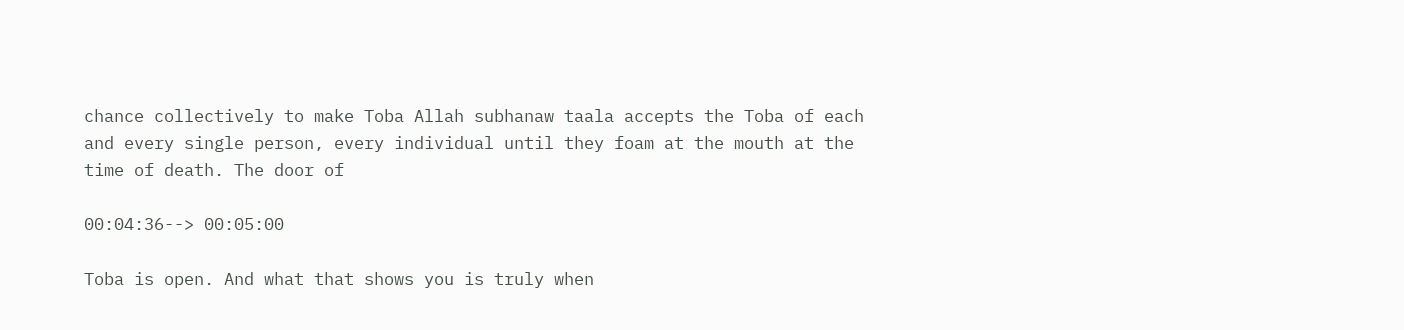chance collectively to make Toba Allah subhanaw taala accepts the Toba of each and every single person, every individual until they foam at the mouth at the time of death. The door of

00:04:36--> 00:05:00

Toba is open. And what that shows you is truly when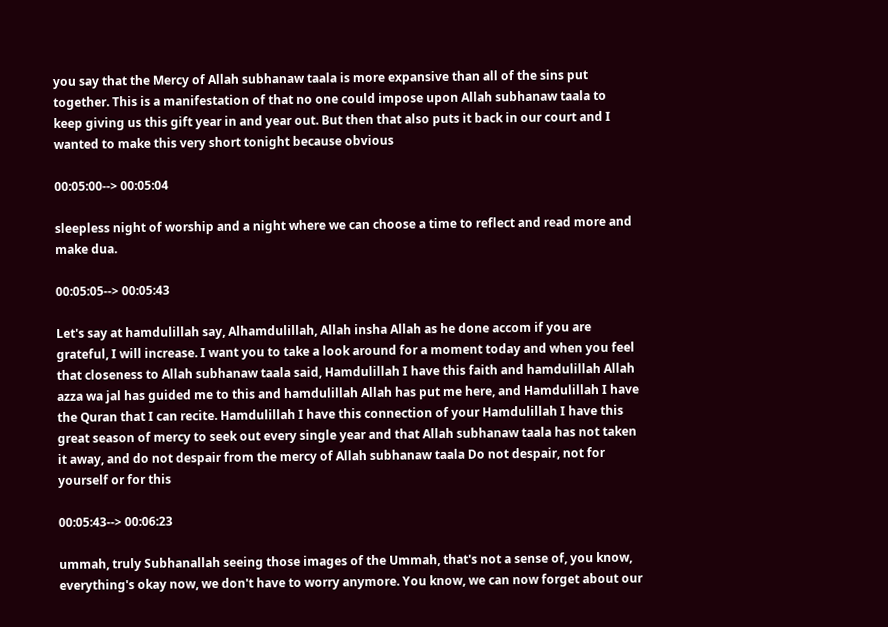you say that the Mercy of Allah subhanaw taala is more expansive than all of the sins put together. This is a manifestation of that no one could impose upon Allah subhanaw taala to keep giving us this gift year in and year out. But then that also puts it back in our court and I wanted to make this very short tonight because obvious

00:05:00--> 00:05:04

sleepless night of worship and a night where we can choose a time to reflect and read more and make dua.

00:05:05--> 00:05:43

Let's say at hamdulillah say, Alhamdulillah, Allah insha Allah as he done accom if you are grateful, I will increase. I want you to take a look around for a moment today and when you feel that closeness to Allah subhanaw taala said, Hamdulillah I have this faith and hamdulillah Allah azza wa jal has guided me to this and hamdulillah Allah has put me here, and Hamdulillah I have the Quran that I can recite. Hamdulillah I have this connection of your Hamdulillah I have this great season of mercy to seek out every single year and that Allah subhanaw taala has not taken it away, and do not despair from the mercy of Allah subhanaw taala Do not despair, not for yourself or for this

00:05:43--> 00:06:23

ummah, truly Subhanallah seeing those images of the Ummah, that's not a sense of, you know, everything's okay now, we don't have to worry anymore. You know, we can now forget about our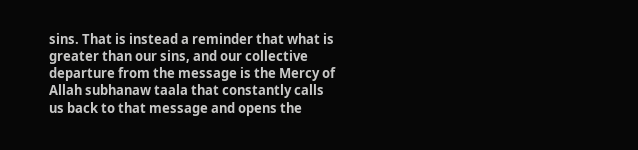sins. That is instead a reminder that what is greater than our sins, and our collective departure from the message is the Mercy of Allah subhanaw taala that constantly calls us back to that message and opens the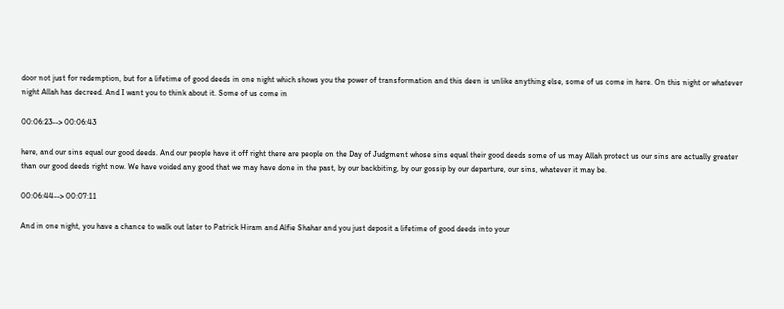door not just for redemption, but for a lifetime of good deeds in one night which shows you the power of transformation and this deen is unlike anything else, some of us come in here. On this night or whatever night Allah has decreed. And I want you to think about it. Some of us come in

00:06:23--> 00:06:43

here, and our sins equal our good deeds. And our people have it off right there are people on the Day of Judgment whose sins equal their good deeds some of us may Allah protect us our sins are actually greater than our good deeds right now. We have voided any good that we may have done in the past, by our backbiting, by our gossip by our departure, our sins, whatever it may be.

00:06:44--> 00:07:11

And in one night, you have a chance to walk out later to Patrick Hiram and Alfie Shahar and you just deposit a lifetime of good deeds into your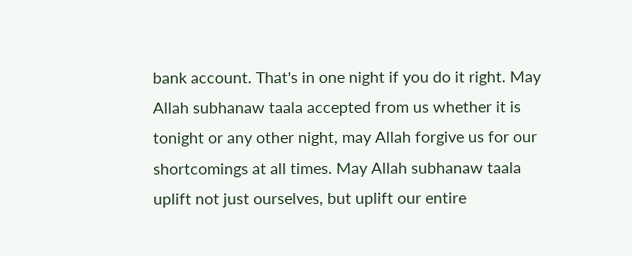bank account. That's in one night if you do it right. May Allah subhanaw taala accepted from us whether it is tonight or any other night, may Allah forgive us for our shortcomings at all times. May Allah subhanaw taala uplift not just ourselves, but uplift our entire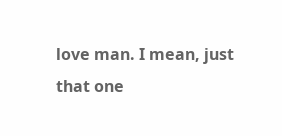love man. I mean, just that one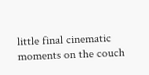little final cinematic moments on the couch